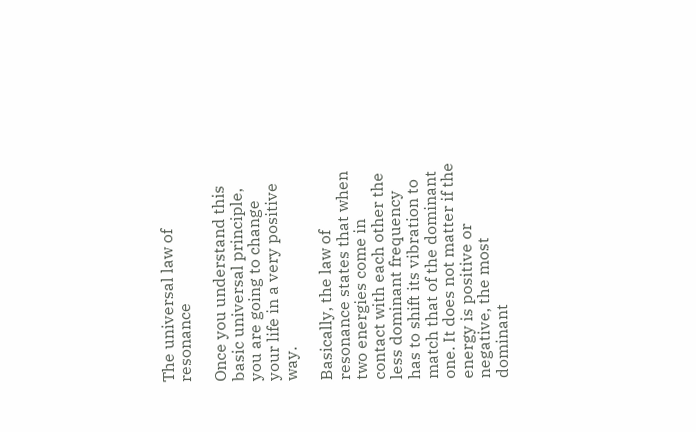The universal law of resonance

Once you understand this basic universal principle, you are going to change your life in a very positive way.

Basically, the law of resonance states that when two energies come in contact with each other the less dominant frequency has to shift its vibration to match that of the dominant one. It does not matter if the energy is positive or negative, the most dominant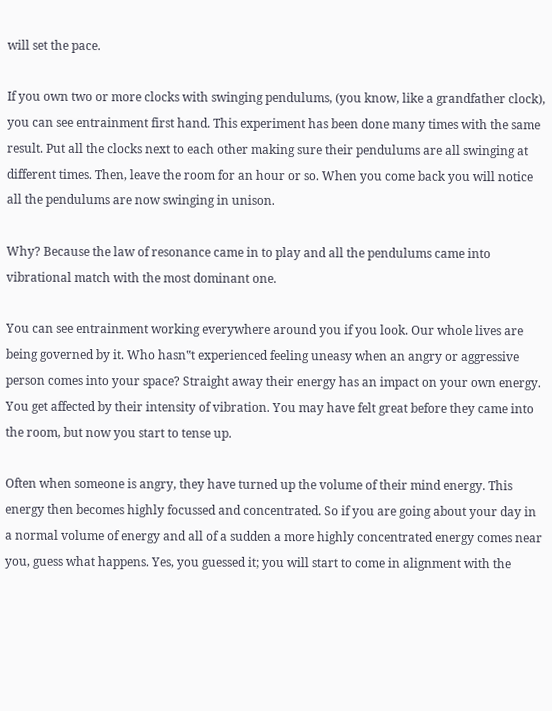will set the pace.

If you own two or more clocks with swinging pendulums, (you know, like a grandfather clock), you can see entrainment first hand. This experiment has been done many times with the same result. Put all the clocks next to each other making sure their pendulums are all swinging at different times. Then, leave the room for an hour or so. When you come back you will notice all the pendulums are now swinging in unison.

Why? Because the law of resonance came in to play and all the pendulums came into vibrational match with the most dominant one.

You can see entrainment working everywhere around you if you look. Our whole lives are being governed by it. Who hasn‟t experienced feeling uneasy when an angry or aggressive person comes into your space? Straight away their energy has an impact on your own energy. You get affected by their intensity of vibration. You may have felt great before they came into the room, but now you start to tense up.

Often when someone is angry, they have turned up the volume of their mind energy. This energy then becomes highly focussed and concentrated. So if you are going about your day in a normal volume of energy and all of a sudden a more highly concentrated energy comes near you, guess what happens. Yes, you guessed it; you will start to come in alignment with the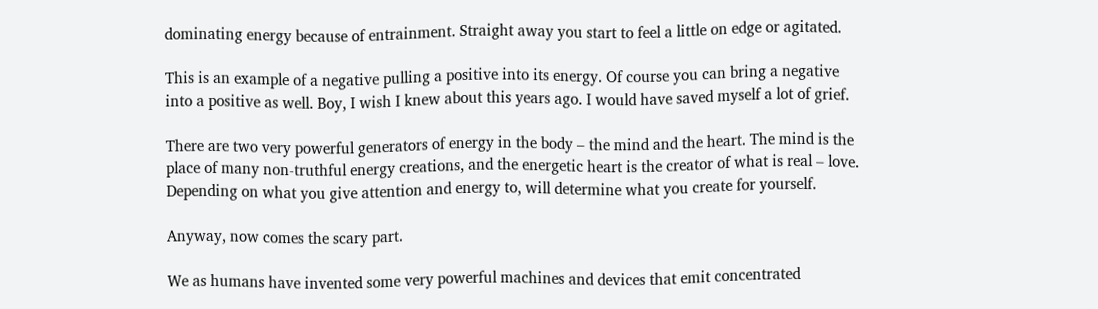dominating energy because of entrainment. Straight away you start to feel a little on edge or agitated.

This is an example of a negative pulling a positive into its energy. Of course you can bring a negative into a positive as well. Boy, I wish I knew about this years ago. I would have saved myself a lot of grief.

There are two very powerful generators of energy in the body – the mind and the heart. The mind is the place of many non-truthful energy creations, and the energetic heart is the creator of what is real – love. Depending on what you give attention and energy to, will determine what you create for yourself.

Anyway, now comes the scary part.

We as humans have invented some very powerful machines and devices that emit concentrated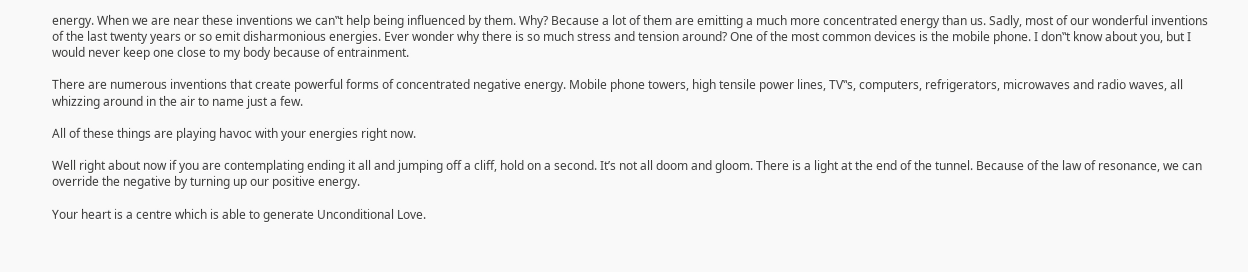energy. When we are near these inventions we can‟t help being influenced by them. Why? Because a lot of them are emitting a much more concentrated energy than us. Sadly, most of our wonderful inventions of the last twenty years or so emit disharmonious energies. Ever wonder why there is so much stress and tension around? One of the most common devices is the mobile phone. I don‟t know about you, but I would never keep one close to my body because of entrainment.

There are numerous inventions that create powerful forms of concentrated negative energy. Mobile phone towers, high tensile power lines, TV‟s, computers, refrigerators, microwaves and radio waves, all whizzing around in the air to name just a few.

All of these things are playing havoc with your energies right now.

Well right about now if you are contemplating ending it all and jumping off a cliff, hold on a second. It’s not all doom and gloom. There is a light at the end of the tunnel. Because of the law of resonance, we can override the negative by turning up our positive energy.

Your heart is a centre which is able to generate Unconditional Love.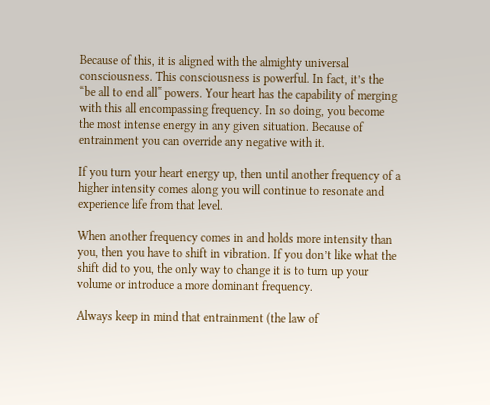Because of this, it is aligned with the almighty universal consciousness. This consciousness is powerful. In fact, it’s the “be all to end all‟ powers. Your heart has the capability of merging with this all encompassing frequency. In so doing, you become the most intense energy in any given situation. Because of entrainment you can override any negative with it.

If you turn your heart energy up, then until another frequency of a higher intensity comes along you will continue to resonate and experience life from that level.

When another frequency comes in and holds more intensity than you, then you have to shift in vibration. If you don’t like what the shift did to you, the only way to change it is to turn up your volume or introduce a more dominant frequency.

Always keep in mind that entrainment (the law of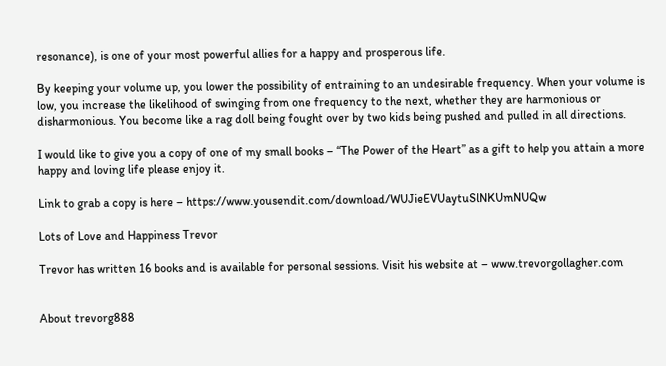resonance), is one of your most powerful allies for a happy and prosperous life.

By keeping your volume up, you lower the possibility of entraining to an undesirable frequency. When your volume is low, you increase the likelihood of swinging from one frequency to the next, whether they are harmonious or disharmonious. You become like a rag doll being fought over by two kids being pushed and pulled in all directions.

I would like to give you a copy of one of my small books – “The Power of the Heart” as a gift to help you attain a more happy and loving life please enjoy it.

Link to grab a copy is here – https://www.yousendit.com/download/WUJieEVUaytuSlNKUmNUQw

Lots of Love and Happiness Trevor

Trevor has written 16 books and is available for personal sessions. Visit his website at – www.trevorgollagher.com


About trevorg888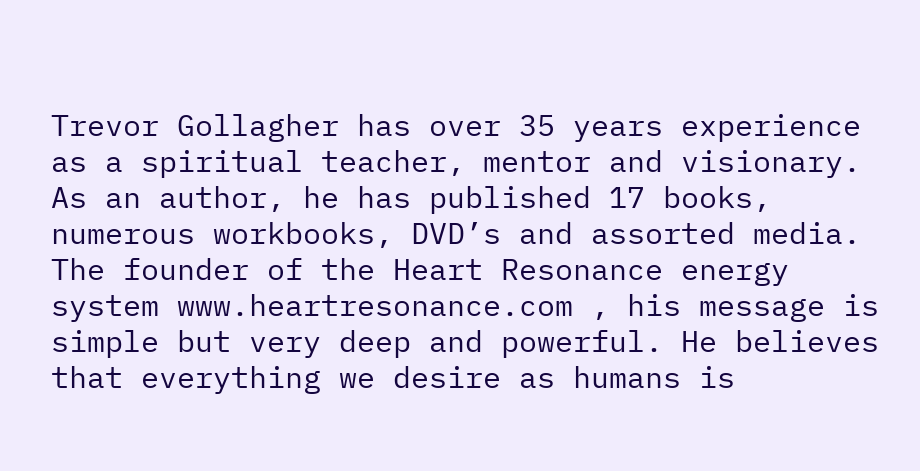Trevor Gollagher has over 35 years experience as a spiritual teacher, mentor and visionary. As an author, he has published 17 books, numerous workbooks, DVD’s and assorted media. The founder of the Heart Resonance energy system www.heartresonance.com , his message is simple but very deep and powerful. He believes that everything we desire as humans is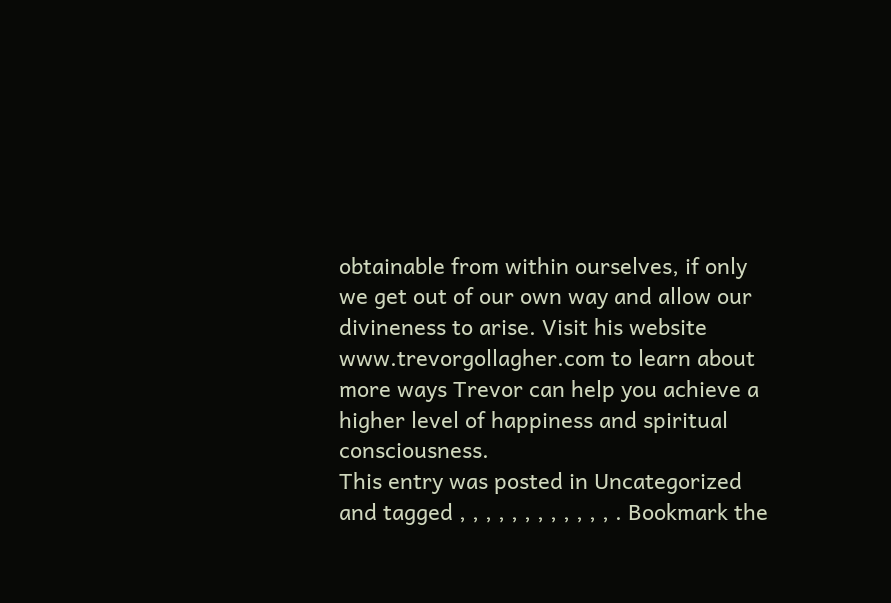obtainable from within ourselves, if only we get out of our own way and allow our divineness to arise. Visit his website www.trevorgollagher.com to learn about more ways Trevor can help you achieve a higher level of happiness and spiritual consciousness.
This entry was posted in Uncategorized and tagged , , , , , , , , , , , , . Bookmark the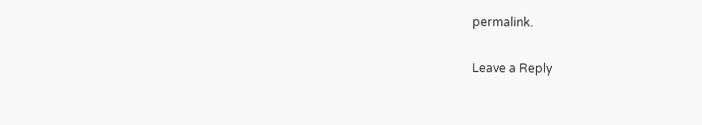permalink.

Leave a Reply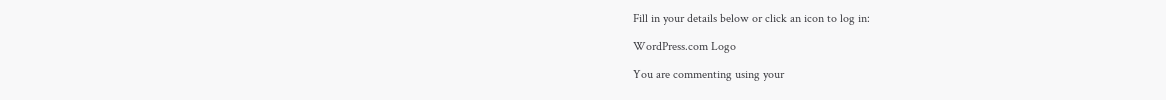Fill in your details below or click an icon to log in:

WordPress.com Logo

You are commenting using your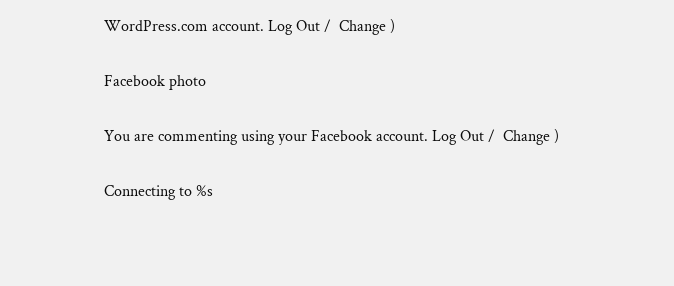WordPress.com account. Log Out /  Change )

Facebook photo

You are commenting using your Facebook account. Log Out /  Change )

Connecting to %s